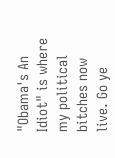"Obama's An Idiot" is where my political bitches now live. Go ye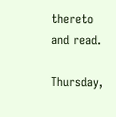thereto and read.

Thursday,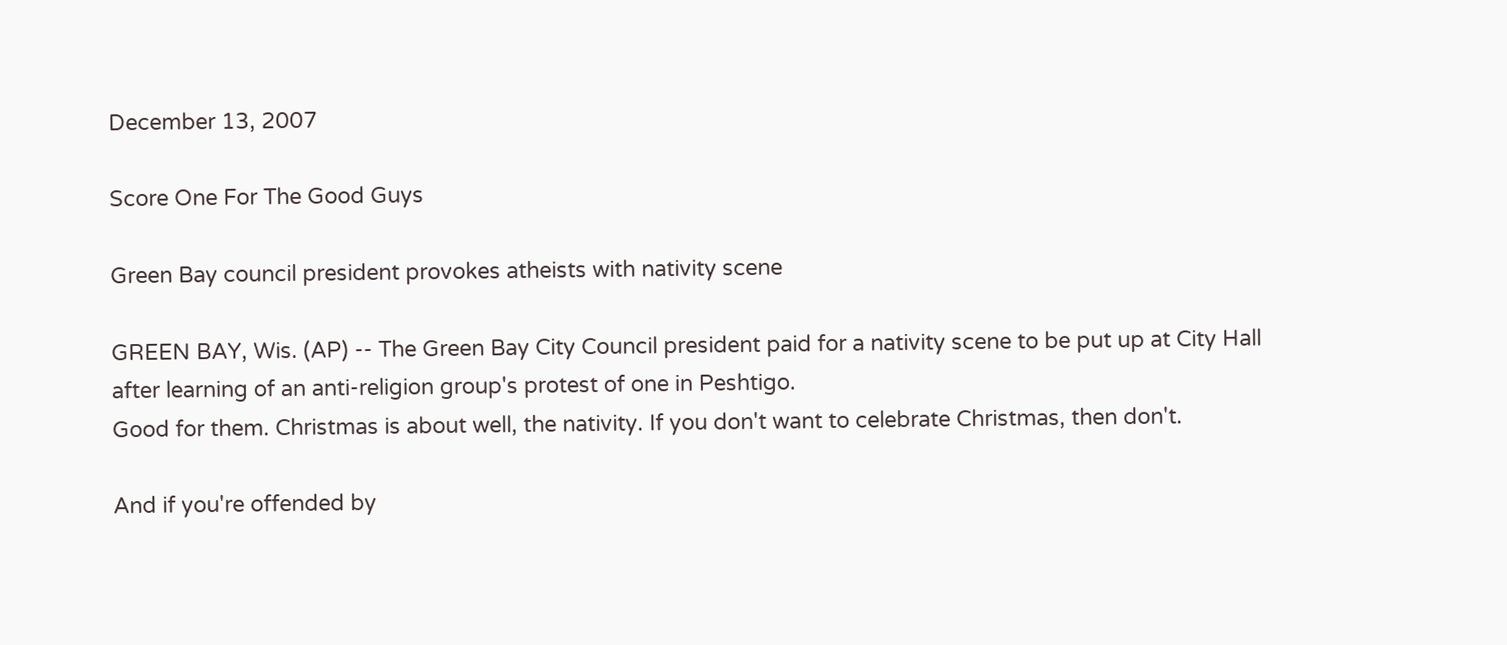December 13, 2007

Score One For The Good Guys

Green Bay council president provokes atheists with nativity scene

GREEN BAY, Wis. (AP) -- The Green Bay City Council president paid for a nativity scene to be put up at City Hall after learning of an anti-religion group's protest of one in Peshtigo.
Good for them. Christmas is about well, the nativity. If you don't want to celebrate Christmas, then don't.

And if you're offended by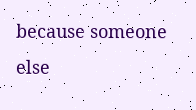because someone else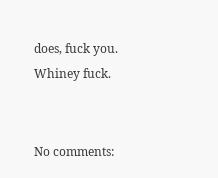does, fuck you. Whiney fuck.


No comments: